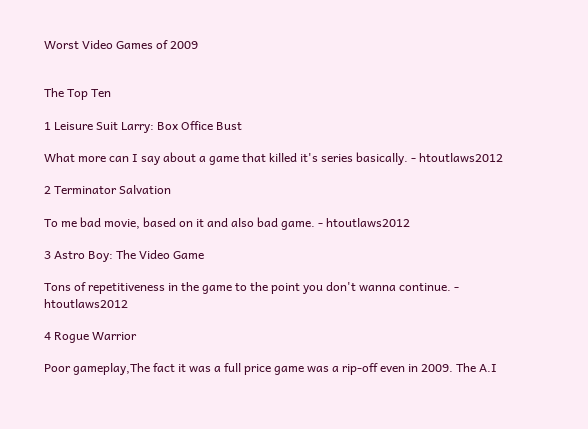Worst Video Games of 2009


The Top Ten

1 Leisure Suit Larry: Box Office Bust

What more can I say about a game that killed it's series basically. - htoutlaws2012

2 Terminator Salvation

To me bad movie, based on it and also bad game. - htoutlaws2012

3 Astro Boy: The Video Game

Tons of repetitiveness in the game to the point you don't wanna continue. - htoutlaws2012

4 Rogue Warrior

Poor gameplay,The fact it was a full price game was a rip-off even in 2009. The A.I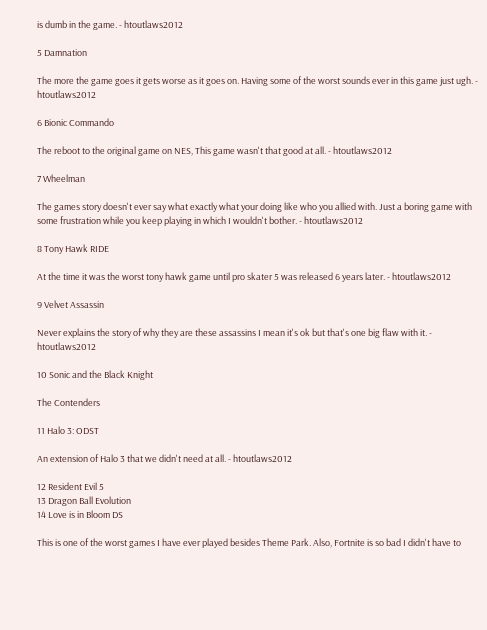is dumb in the game. - htoutlaws2012

5 Damnation

The more the game goes it gets worse as it goes on. Having some of the worst sounds ever in this game just ugh. - htoutlaws2012

6 Bionic Commando

The reboot to the original game on NES, This game wasn't that good at all. - htoutlaws2012

7 Wheelman

The games story doesn't ever say what exactly what your doing like who you allied with. Just a boring game with some frustration while you keep playing in which I wouldn't bother. - htoutlaws2012

8 Tony Hawk RIDE

At the time it was the worst tony hawk game until pro skater 5 was released 6 years later. - htoutlaws2012

9 Velvet Assassin

Never explains the story of why they are these assassins I mean it's ok but that's one big flaw with it. - htoutlaws2012

10 Sonic and the Black Knight

The Contenders

11 Halo 3: ODST

An extension of Halo 3 that we didn't need at all. - htoutlaws2012

12 Resident Evil 5
13 Dragon Ball Evolution
14 Love is in Bloom DS

This is one of the worst games I have ever played besides Theme Park. Also, Fortnite is so bad I didn't have to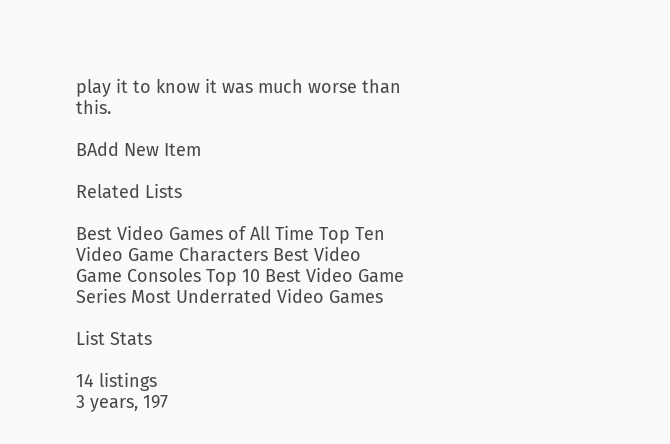play it to know it was much worse than this.

BAdd New Item

Related Lists

Best Video Games of All Time Top Ten Video Game Characters Best Video Game Consoles Top 10 Best Video Game Series Most Underrated Video Games

List Stats

14 listings
3 years, 197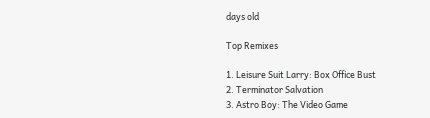days old

Top Remixes

1. Leisure Suit Larry: Box Office Bust
2. Terminator Salvation
3. Astro Boy: The Video Game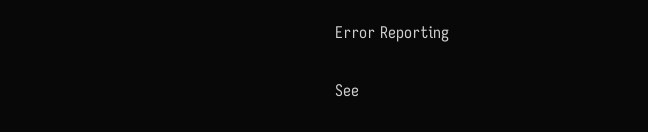Error Reporting

See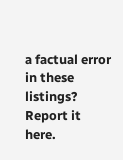a factual error in these listings? Report it here.